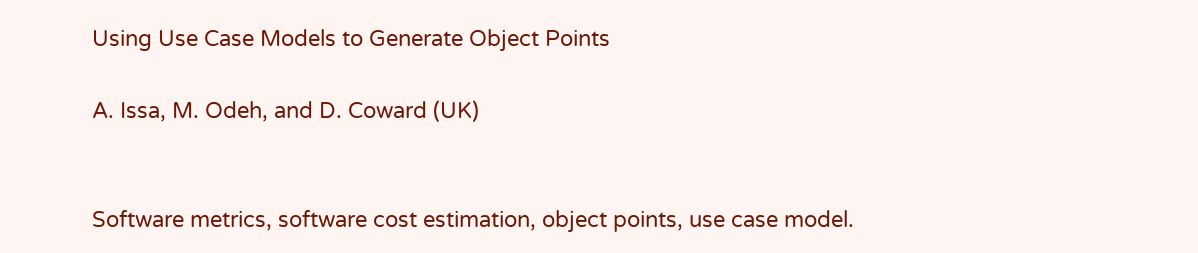Using Use Case Models to Generate Object Points

A. Issa, M. Odeh, and D. Coward (UK)


Software metrics, software cost estimation, object points, use case model.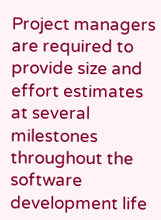Project managers are required to provide size and effort estimates at several milestones throughout the software development life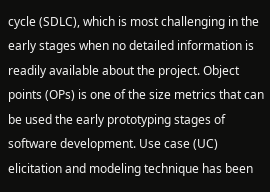cycle (SDLC), which is most challenging in the early stages when no detailed information is readily available about the project. Object points (OPs) is one of the size metrics that can be used the early prototyping stages of software development. Use case (UC) elicitation and modeling technique has been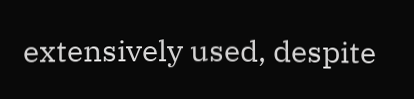extensively used, despite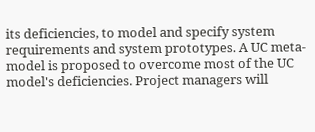its deficiencies, to model and specify system requirements and system prototypes. A UC meta-model is proposed to overcome most of the UC model's deficiencies. Project managers will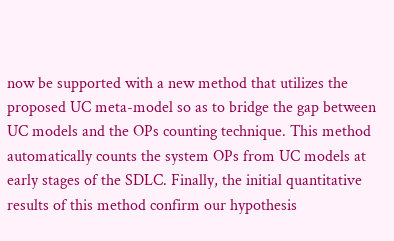now be supported with a new method that utilizes the proposed UC meta-model so as to bridge the gap between UC models and the OPs counting technique. This method automatically counts the system OPs from UC models at early stages of the SDLC. Finally, the initial quantitative results of this method confirm our hypothesis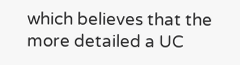which believes that the more detailed a UC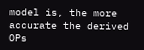model is, the more accurate the derived OPs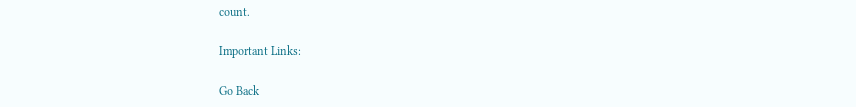count.

Important Links:

Go Back